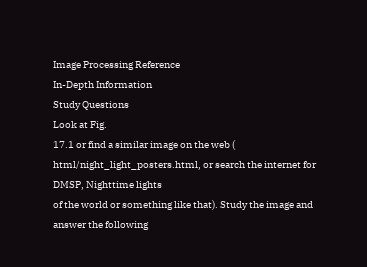Image Processing Reference
In-Depth Information
Study Questions
Look at Fig.
17.1 or find a similar image on the web (
html/night_light_posters.html, or search the internet for DMSP, Nighttime lights
of the world or something like that). Study the image and answer the following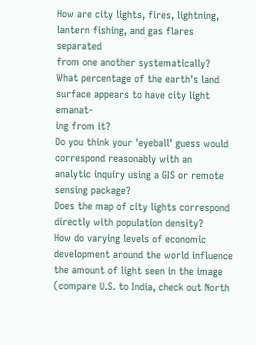How are city lights, fires, lightning, lantern fishing, and gas flares separated
from one another systematically?
What percentage of the earth's land surface appears to have city light emanat-
ing from it?
Do you think your 'eyeball' guess would correspond reasonably with an
analytic inquiry using a GIS or remote sensing package?
Does the map of city lights correspond directly with population density?
How do varying levels of economic development around the world influence
the amount of light seen in the image (compare U.S. to India, check out North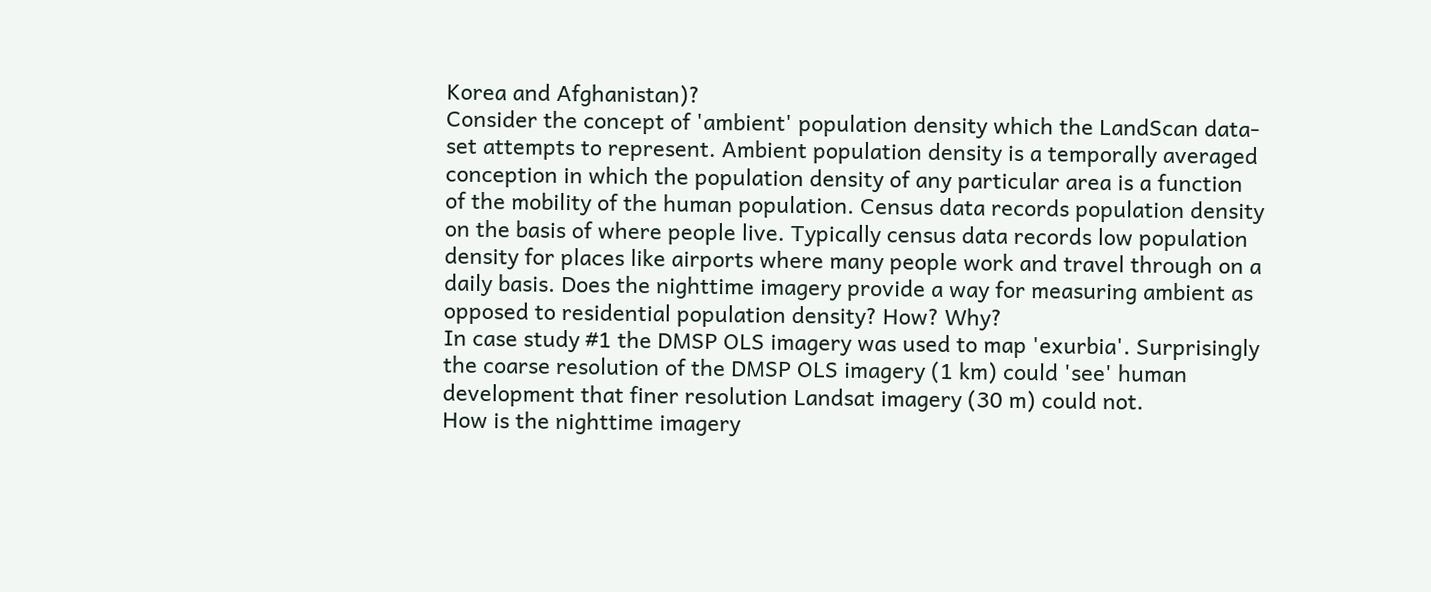Korea and Afghanistan)?
Consider the concept of 'ambient' population density which the LandScan data-
set attempts to represent. Ambient population density is a temporally averaged
conception in which the population density of any particular area is a function
of the mobility of the human population. Census data records population density
on the basis of where people live. Typically census data records low population
density for places like airports where many people work and travel through on a
daily basis. Does the nighttime imagery provide a way for measuring ambient as
opposed to residential population density? How? Why?
In case study #1 the DMSP OLS imagery was used to map 'exurbia'. Surprisingly
the coarse resolution of the DMSP OLS imagery (1 km) could 'see' human
development that finer resolution Landsat imagery (30 m) could not.
How is the nighttime imagery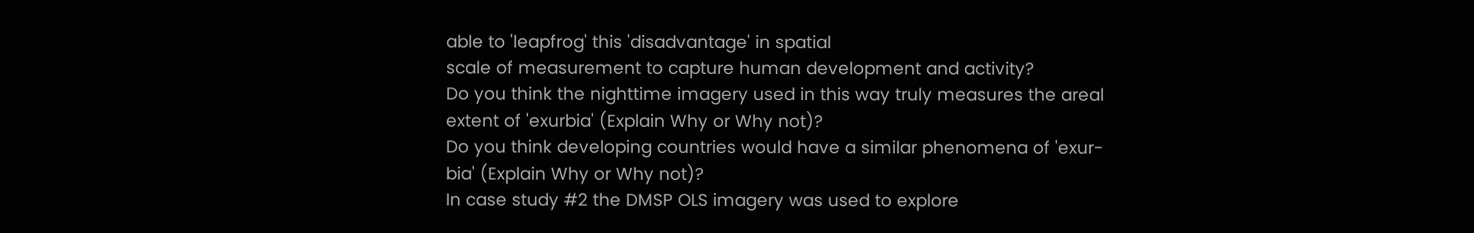able to 'leapfrog' this 'disadvantage' in spatial
scale of measurement to capture human development and activity?
Do you think the nighttime imagery used in this way truly measures the areal
extent of 'exurbia' (Explain Why or Why not)?
Do you think developing countries would have a similar phenomena of 'exur-
bia' (Explain Why or Why not)?
In case study #2 the DMSP OLS imagery was used to explore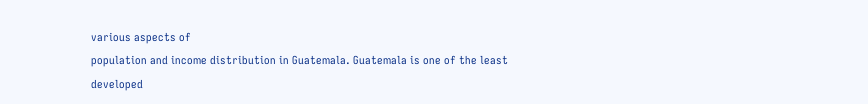various aspects of
population and income distribution in Guatemala. Guatemala is one of the least
developed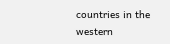countries in the western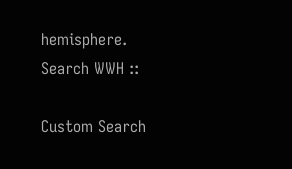hemisphere.
Search WWH ::

Custom Search